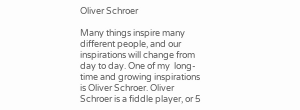Oliver Schroer

Many things inspire many different people, and our inspirations will change from day to day. One of my  long-time and growing inspirations is Oliver Schroer. Oliver Schroer is a fiddle player, or 5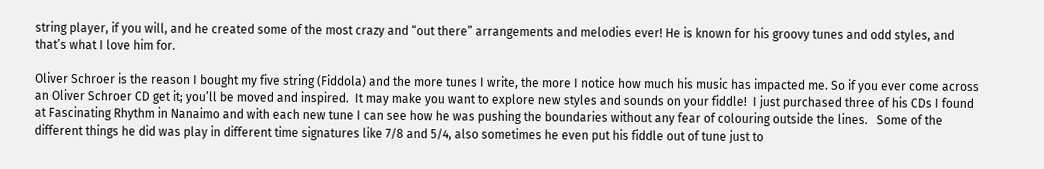string player, if you will, and he created some of the most crazy and “out there” arrangements and melodies ever! He is known for his groovy tunes and odd styles, and that’s what I love him for.

Oliver Schroer is the reason I bought my five string (Fiddola) and the more tunes I write, the more I notice how much his music has impacted me. So if you ever come across an Oliver Schroer CD get it; you’ll be moved and inspired.  It may make you want to explore new styles and sounds on your fiddle!  I just purchased three of his CDs I found at Fascinating Rhythm in Nanaimo and with each new tune I can see how he was pushing the boundaries without any fear of colouring outside the lines.   Some of the different things he did was play in different time signatures like 7/8 and 5/4, also sometimes he even put his fiddle out of tune just to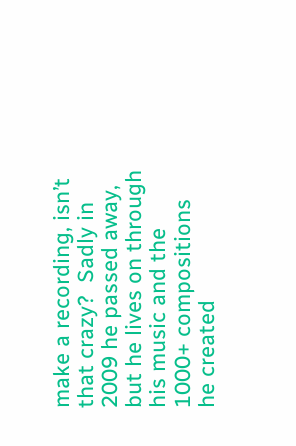make a recording, isn’t that crazy?  Sadly in 2009 he passed away, but he lives on through his music and the 1000+ compositions he created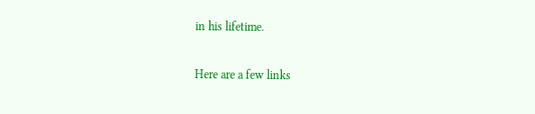in his lifetime.

Here are a few links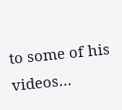to some of his videos…